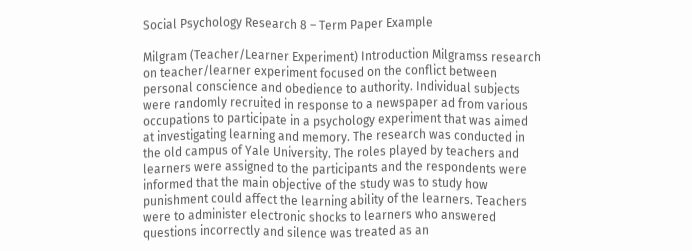Social Psychology Research 8 – Term Paper Example

Milgram (Teacher/Learner Experiment) Introduction Milgramss research on teacher/learner experiment focused on the conflict between personal conscience and obedience to authority. Individual subjects were randomly recruited in response to a newspaper ad from various occupations to participate in a psychology experiment that was aimed at investigating learning and memory. The research was conducted in the old campus of Yale University. The roles played by teachers and learners were assigned to the participants and the respondents were informed that the main objective of the study was to study how punishment could affect the learning ability of the learners. Teachers were to administer electronic shocks to learners who answered questions incorrectly and silence was treated as an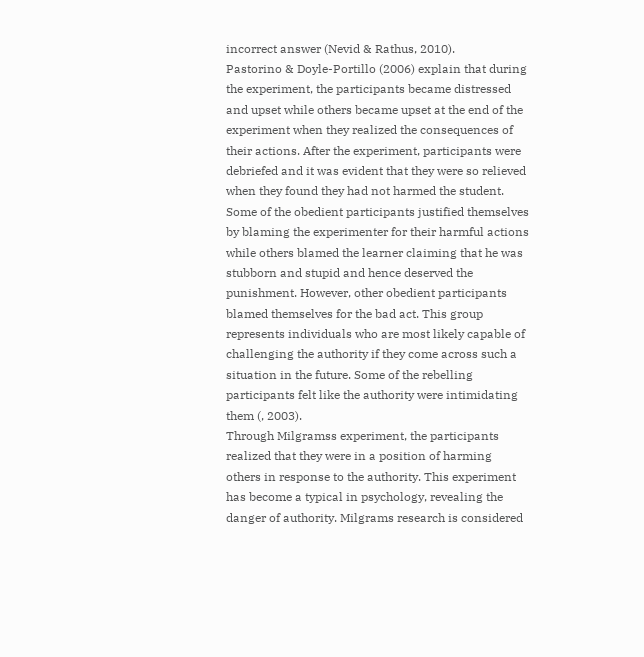incorrect answer (Nevid & Rathus, 2010).
Pastorino & Doyle-Portillo (2006) explain that during the experiment, the participants became distressed and upset while others became upset at the end of the experiment when they realized the consequences of their actions. After the experiment, participants were debriefed and it was evident that they were so relieved when they found they had not harmed the student. Some of the obedient participants justified themselves by blaming the experimenter for their harmful actions while others blamed the learner claiming that he was stubborn and stupid and hence deserved the punishment. However, other obedient participants blamed themselves for the bad act. This group represents individuals who are most likely capable of challenging the authority if they come across such a situation in the future. Some of the rebelling participants felt like the authority were intimidating them (, 2003).
Through Milgramss experiment, the participants realized that they were in a position of harming others in response to the authority. This experiment has become a typical in psychology, revealing the danger of authority. Milgrams research is considered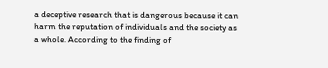a deceptive research that is dangerous because it can harm the reputation of individuals and the society as a whole. According to the finding of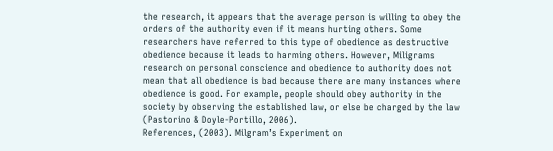the research, it appears that the average person is willing to obey the orders of the authority even if it means hurting others. Some researchers have referred to this type of obedience as destructive obedience because it leads to harming others. However, Miligrams research on personal conscience and obedience to authority does not mean that all obedience is bad because there are many instances where obedience is good. For example, people should obey authority in the society by observing the established law, or else be charged by the law (Pastorino & Doyle-Portillo, 2006).
References, (2003). Milgram’s Experiment on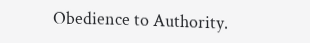Obedience to Authority.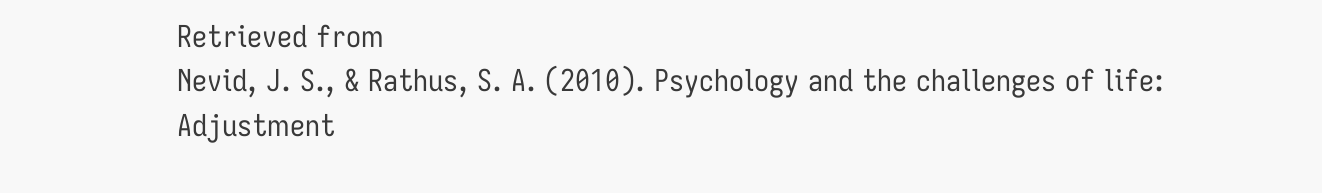Retrieved from
Nevid, J. S., & Rathus, S. A. (2010). Psychology and the challenges of life: Adjustment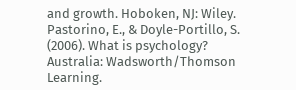and growth. Hoboken, NJ: Wiley.
Pastorino, E., & Doyle-Portillo, S. (2006). What is psychology? Australia: Wadsworth/Thomson Learning.